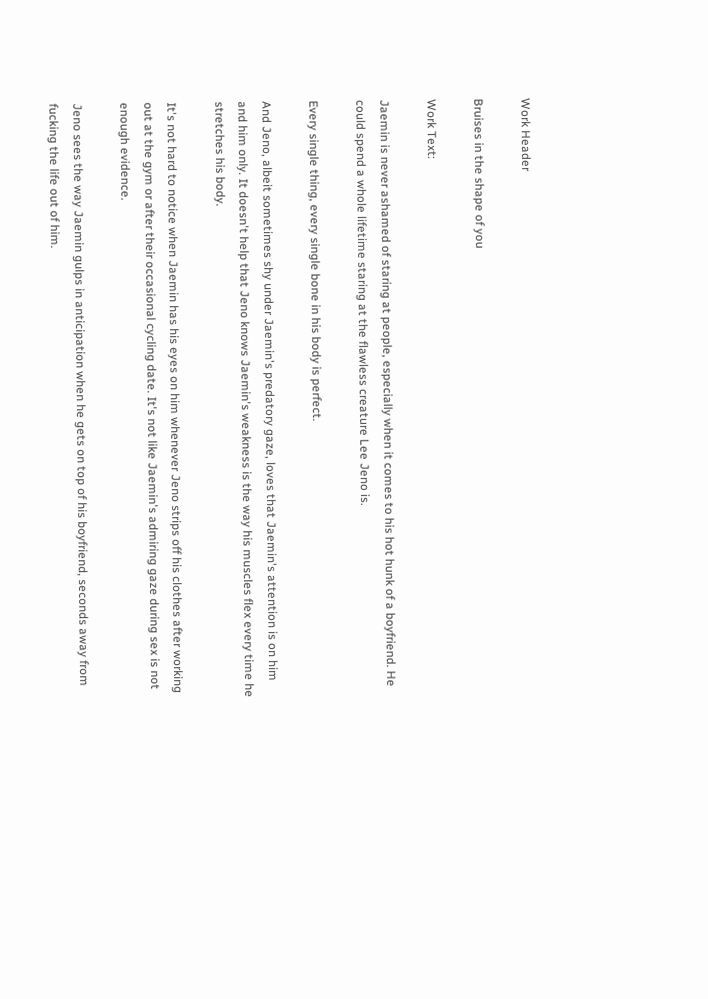Work Header

Bruises in the shape of you

Work Text:

Jaemin is never ashamed of staring at people, especially when it comes to his hot hunk of a boyfriend. He could spend a whole lifetime staring at the flawless creature Lee Jeno is.

Every single thing, every single bone in his body is perfect.

And Jeno, albeit sometimes shy under Jaemin's predatory gaze, loves that Jaemin's attention is on him and him only. It doesn't help that Jeno knows Jaemin's weakness is the way his muscles flex every time he stretches his body.

It's not hard to notice when Jaemin has his eyes on him whenever Jeno strips off his clothes after working out at the gym or after their occasional cycling date. It's not like Jaemin's admiring gaze during sex is not enough evidence.

Jeno sees the way Jaemin gulps in anticipation when he gets on top of his boyfriend, seconds away from fucking the life out of him.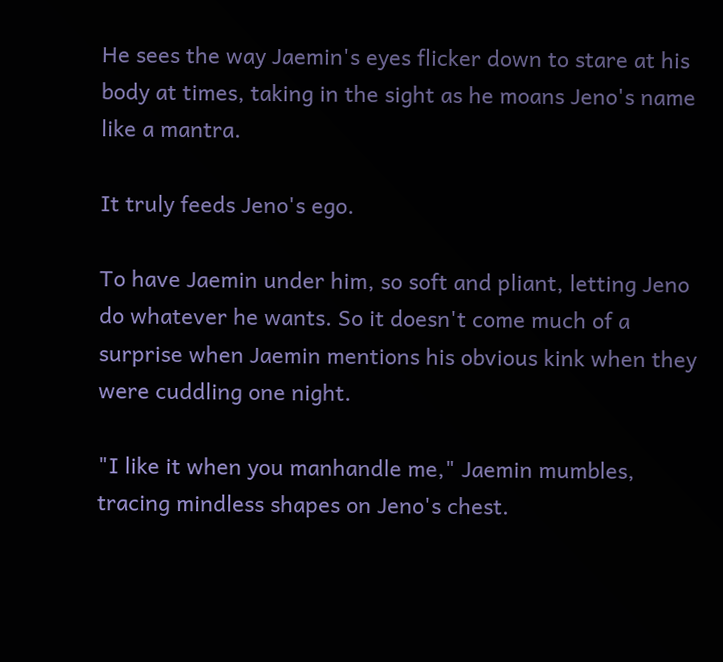He sees the way Jaemin's eyes flicker down to stare at his body at times, taking in the sight as he moans Jeno's name like a mantra.

It truly feeds Jeno's ego.

To have Jaemin under him, so soft and pliant, letting Jeno do whatever he wants. So it doesn't come much of a surprise when Jaemin mentions his obvious kink when they were cuddling one night.

"I like it when you manhandle me," Jaemin mumbles, tracing mindless shapes on Jeno's chest.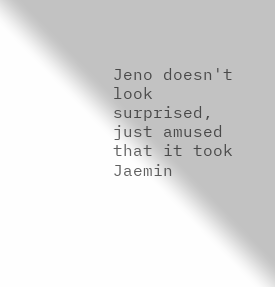Jeno doesn't look surprised, just amused that it took Jaemin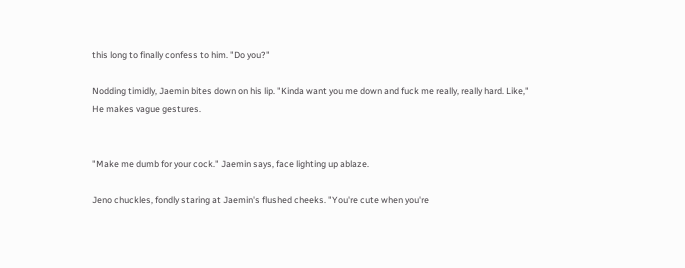this long to finally confess to him. "Do you?"

Nodding timidly, Jaemin bites down on his lip. "Kinda want you me down and fuck me really, really hard. Like," He makes vague gestures.


"Make me dumb for your cock." Jaemin says, face lighting up ablaze.

Jeno chuckles, fondly staring at Jaemin's flushed cheeks. "You're cute when you're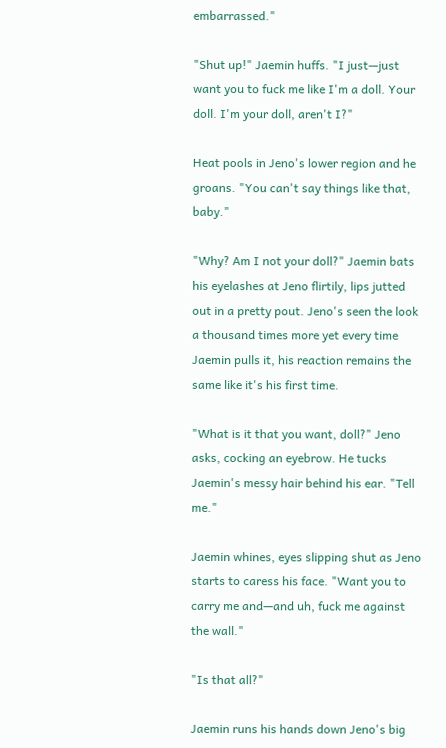embarrassed."

"Shut up!" Jaemin huffs. "I just—just want you to fuck me like I'm a doll. Your doll. I'm your doll, aren't I?"

Heat pools in Jeno's lower region and he groans. "You can't say things like that, baby."

"Why? Am I not your doll?" Jaemin bats his eyelashes at Jeno flirtily, lips jutted out in a pretty pout. Jeno's seen the look a thousand times more yet every time Jaemin pulls it, his reaction remains the same like it's his first time.

"What is it that you want, doll?" Jeno asks, cocking an eyebrow. He tucks Jaemin's messy hair behind his ear. "Tell me."

Jaemin whines, eyes slipping shut as Jeno starts to caress his face. "Want you to carry me and—and uh, fuck me against the wall."

"Is that all?"

Jaemin runs his hands down Jeno's big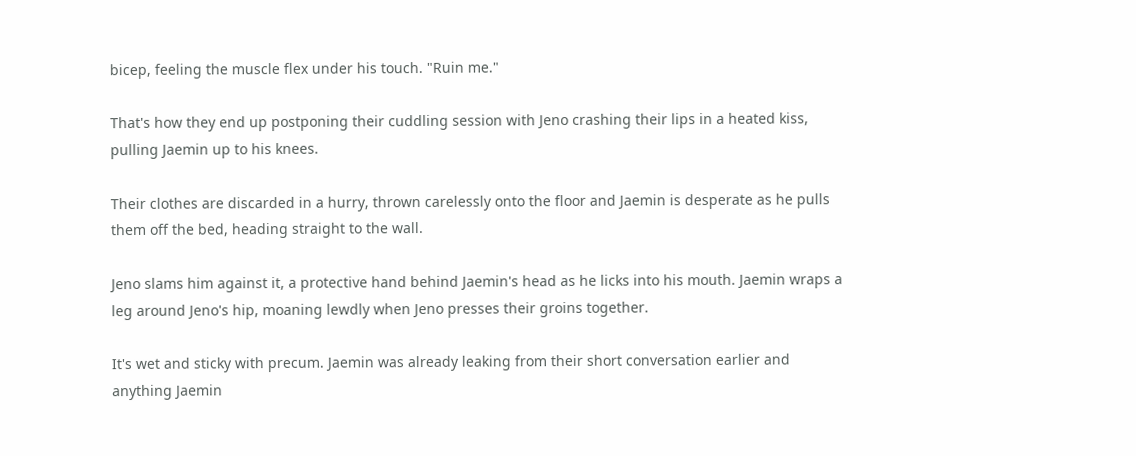bicep, feeling the muscle flex under his touch. "Ruin me."

That's how they end up postponing their cuddling session with Jeno crashing their lips in a heated kiss, pulling Jaemin up to his knees.

Their clothes are discarded in a hurry, thrown carelessly onto the floor and Jaemin is desperate as he pulls them off the bed, heading straight to the wall.

Jeno slams him against it, a protective hand behind Jaemin's head as he licks into his mouth. Jaemin wraps a leg around Jeno's hip, moaning lewdly when Jeno presses their groins together.

It's wet and sticky with precum. Jaemin was already leaking from their short conversation earlier and anything Jaemin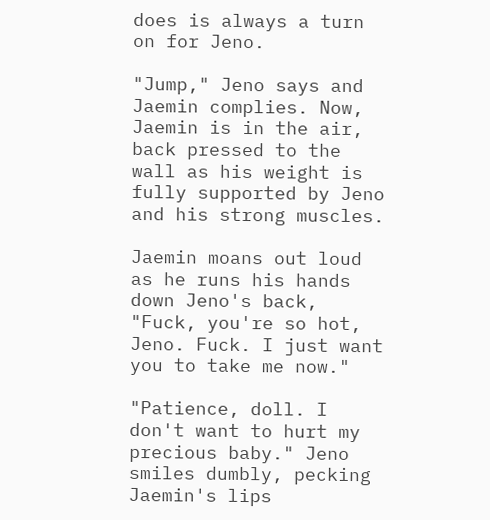does is always a turn on for Jeno.

"Jump," Jeno says and Jaemin complies. Now, Jaemin is in the air, back pressed to the wall as his weight is fully supported by Jeno and his strong muscles.

Jaemin moans out loud as he runs his hands down Jeno's back, "Fuck, you're so hot, Jeno. Fuck. I just want you to take me now."

"Patience, doll. I don't want to hurt my precious baby." Jeno smiles dumbly, pecking Jaemin's lips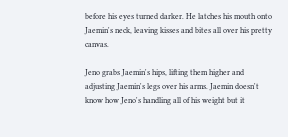before his eyes turned darker. He latches his mouth onto Jaemin's neck, leaving kisses and bites all over his pretty canvas.

Jeno grabs Jaemin's hips, lifting them higher and adjusting Jaemin's legs over his arms. Jaemin doesn't know how Jeno's handling all of his weight but it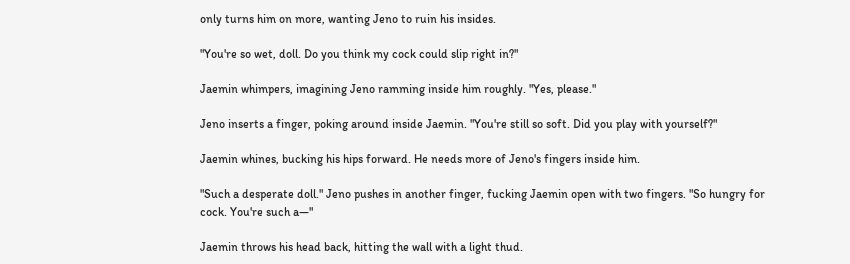only turns him on more, wanting Jeno to ruin his insides.

"You're so wet, doll. Do you think my cock could slip right in?"

Jaemin whimpers, imagining Jeno ramming inside him roughly. "Yes, please."

Jeno inserts a finger, poking around inside Jaemin. "You're still so soft. Did you play with yourself?"

Jaemin whines, bucking his hips forward. He needs more of Jeno's fingers inside him.

"Such a desperate doll." Jeno pushes in another finger, fucking Jaemin open with two fingers. "So hungry for cock. You're such a—"

Jaemin throws his head back, hitting the wall with a light thud.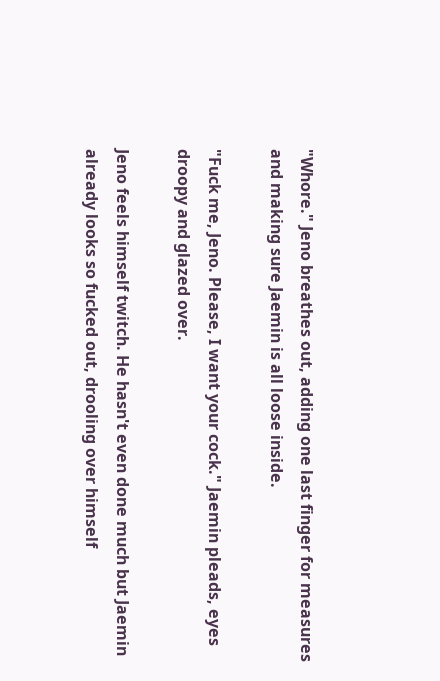"Whore." Jeno breathes out, adding one last finger for measures and making sure Jaemin is all loose inside.

"Fuck me, Jeno. Please, I want your cock." Jaemin pleads, eyes droopy and glazed over.

Jeno feels himself twitch. He hasn't even done much but Jaemin already looks so fucked out, drooling over himself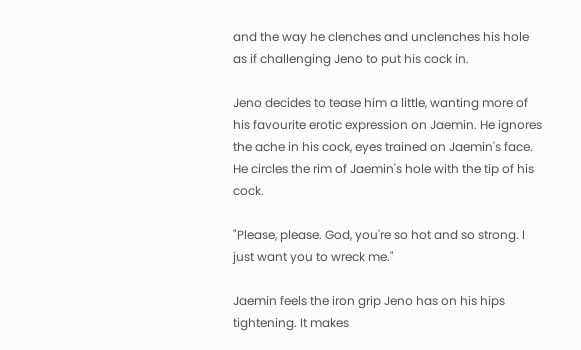and the way he clenches and unclenches his hole as if challenging Jeno to put his cock in.

Jeno decides to tease him a little, wanting more of his favourite erotic expression on Jaemin. He ignores the ache in his cock, eyes trained on Jaemin's face. He circles the rim of Jaemin's hole with the tip of his cock.

"Please, please. God, you're so hot and so strong. I just want you to wreck me."

Jaemin feels the iron grip Jeno has on his hips tightening. It makes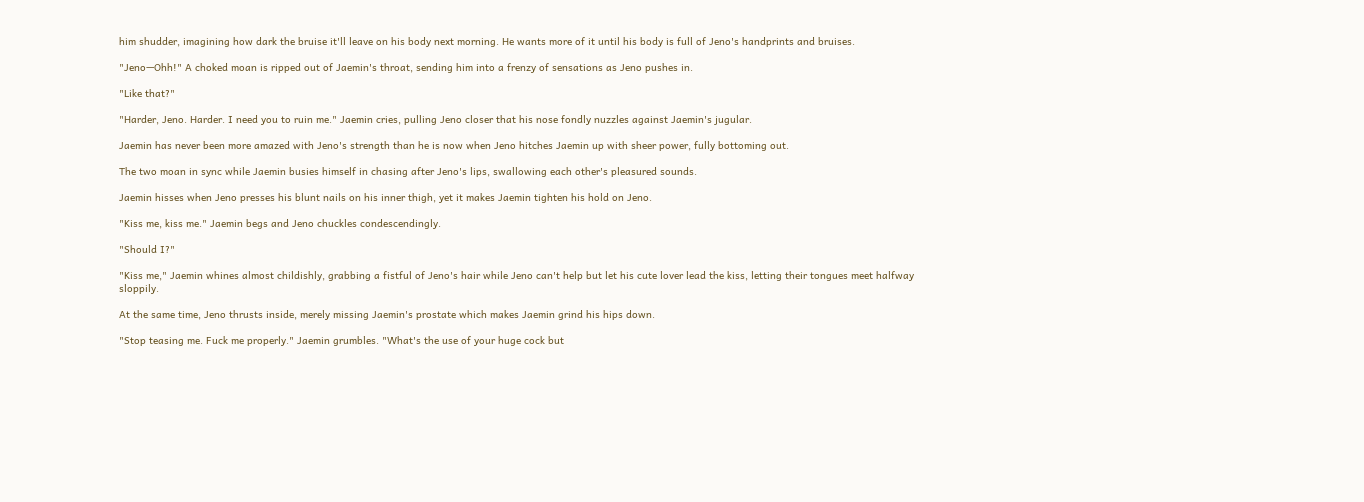him shudder, imagining how dark the bruise it'll leave on his body next morning. He wants more of it until his body is full of Jeno's handprints and bruises.

"Jeno—Ohh!" A choked moan is ripped out of Jaemin's throat, sending him into a frenzy of sensations as Jeno pushes in.

"Like that?"

"Harder, Jeno. Harder. I need you to ruin me." Jaemin cries, pulling Jeno closer that his nose fondly nuzzles against Jaemin's jugular.

Jaemin has never been more amazed with Jeno's strength than he is now when Jeno hitches Jaemin up with sheer power, fully bottoming out.

The two moan in sync while Jaemin busies himself in chasing after Jeno's lips, swallowing each other's pleasured sounds.

Jaemin hisses when Jeno presses his blunt nails on his inner thigh, yet it makes Jaemin tighten his hold on Jeno.

"Kiss me, kiss me." Jaemin begs and Jeno chuckles condescendingly.

"Should I?"

"Kiss me," Jaemin whines almost childishly, grabbing a fistful of Jeno's hair while Jeno can't help but let his cute lover lead the kiss, letting their tongues meet halfway sloppily.

At the same time, Jeno thrusts inside, merely missing Jaemin's prostate which makes Jaemin grind his hips down.

"Stop teasing me. Fuck me properly." Jaemin grumbles. "What's the use of your huge cock but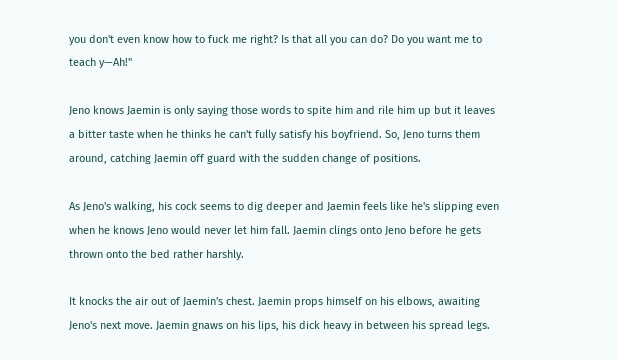you don't even know how to fuck me right? Is that all you can do? Do you want me to teach y—Ah!"

Jeno knows Jaemin is only saying those words to spite him and rile him up but it leaves a bitter taste when he thinks he can't fully satisfy his boyfriend. So, Jeno turns them around, catching Jaemin off guard with the sudden change of positions.

As Jeno's walking, his cock seems to dig deeper and Jaemin feels like he's slipping even when he knows Jeno would never let him fall. Jaemin clings onto Jeno before he gets thrown onto the bed rather harshly.

It knocks the air out of Jaemin's chest. Jaemin props himself on his elbows, awaiting Jeno's next move. Jaemin gnaws on his lips, his dick heavy in between his spread legs.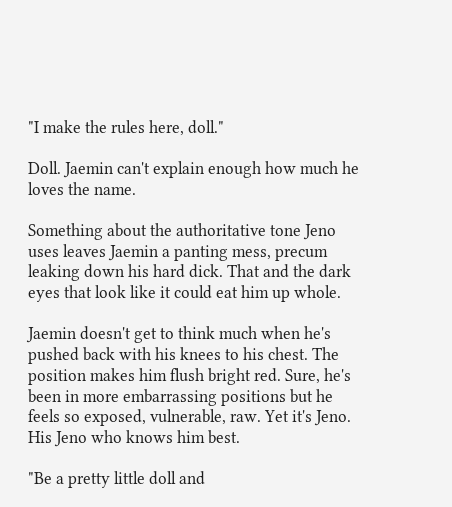"I make the rules here, doll."

Doll. Jaemin can't explain enough how much he loves the name.

Something about the authoritative tone Jeno uses leaves Jaemin a panting mess, precum leaking down his hard dick. That and the dark eyes that look like it could eat him up whole.

Jaemin doesn't get to think much when he's pushed back with his knees to his chest. The position makes him flush bright red. Sure, he's been in more embarrassing positions but he feels so exposed, vulnerable, raw. Yet it's Jeno. His Jeno who knows him best.

"Be a pretty little doll and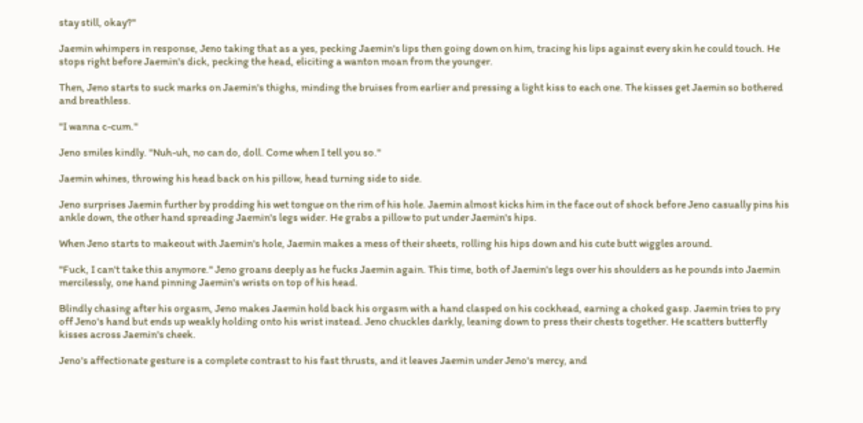stay still, okay?"

Jaemin whimpers in response, Jeno taking that as a yes, pecking Jaemin's lips then going down on him, tracing his lips against every skin he could touch. He stops right before Jaemin's dick, pecking the head, eliciting a wanton moan from the younger.

Then, Jeno starts to suck marks on Jaemin's thighs, minding the bruises from earlier and pressing a light kiss to each one. The kisses get Jaemin so bothered and breathless.

"I wanna c-cum."

Jeno smiles kindly. "Nuh-uh, no can do, doll. Come when I tell you so."

Jaemin whines, throwing his head back on his pillow, head turning side to side.

Jeno surprises Jaemin further by prodding his wet tongue on the rim of his hole. Jaemin almost kicks him in the face out of shock before Jeno casually pins his ankle down, the other hand spreading Jaemin's legs wider. He grabs a pillow to put under Jaemin's hips.

When Jeno starts to makeout with Jaemin's hole, Jaemin makes a mess of their sheets, rolling his hips down and his cute butt wiggles around.

"Fuck, I can't take this anymore." Jeno groans deeply as he fucks Jaemin again. This time, both of Jaemin's legs over his shoulders as he pounds into Jaemin mercilessly, one hand pinning Jaemin's wrists on top of his head.

Blindly chasing after his orgasm, Jeno makes Jaemin hold back his orgasm with a hand clasped on his cockhead, earning a choked gasp. Jaemin tries to pry off Jeno's hand but ends up weakly holding onto his wrist instead. Jeno chuckles darkly, leaning down to press their chests together. He scatters butterfly kisses across Jaemin's cheek.

Jeno's affectionate gesture is a complete contrast to his fast thrusts, and it leaves Jaemin under Jeno's mercy, and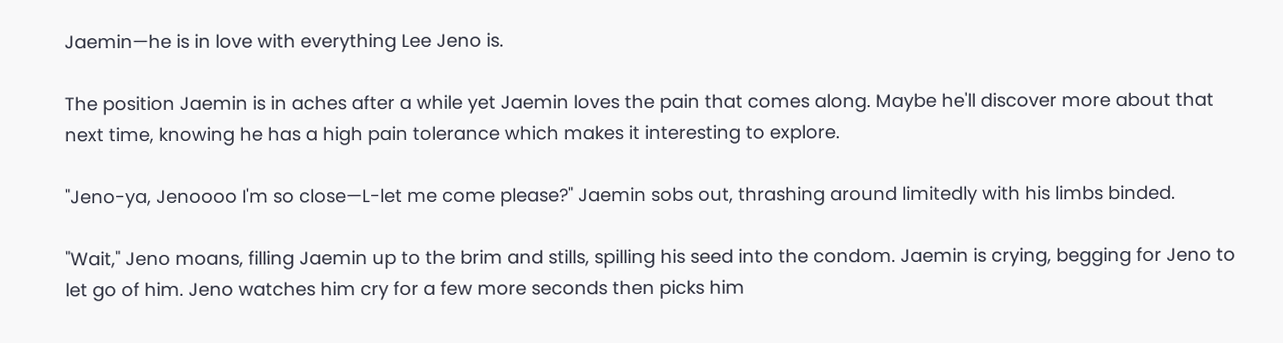Jaemin—he is in love with everything Lee Jeno is.

The position Jaemin is in aches after a while yet Jaemin loves the pain that comes along. Maybe he'll discover more about that next time, knowing he has a high pain tolerance which makes it interesting to explore.

"Jeno-ya, Jenoooo I'm so close—L-let me come please?" Jaemin sobs out, thrashing around limitedly with his limbs binded.

"Wait," Jeno moans, filling Jaemin up to the brim and stills, spilling his seed into the condom. Jaemin is crying, begging for Jeno to let go of him. Jeno watches him cry for a few more seconds then picks him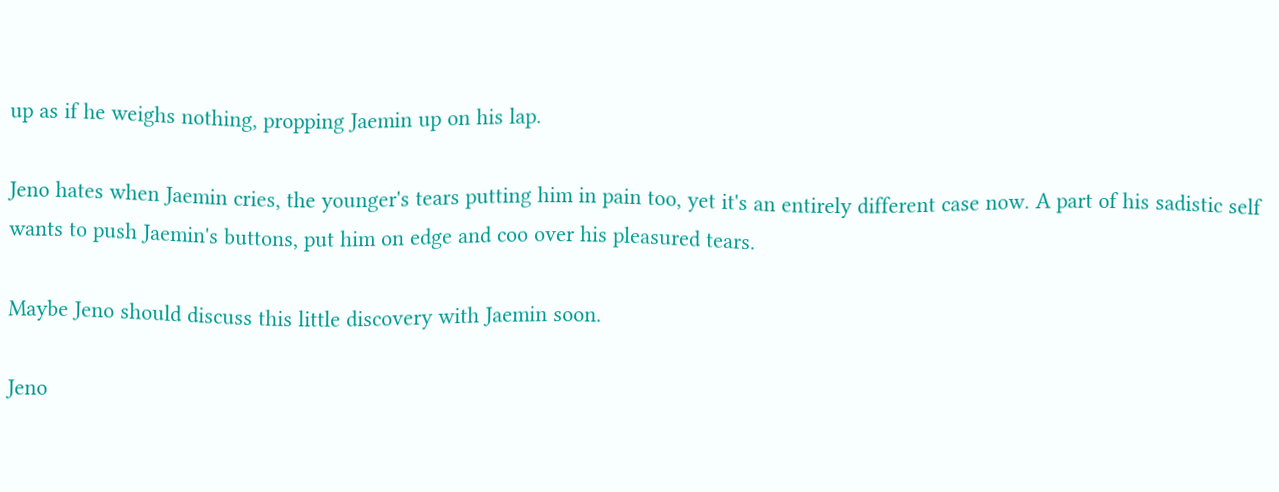up as if he weighs nothing, propping Jaemin up on his lap.

Jeno hates when Jaemin cries, the younger's tears putting him in pain too, yet it's an entirely different case now. A part of his sadistic self wants to push Jaemin's buttons, put him on edge and coo over his pleasured tears.

Maybe Jeno should discuss this little discovery with Jaemin soon.

Jeno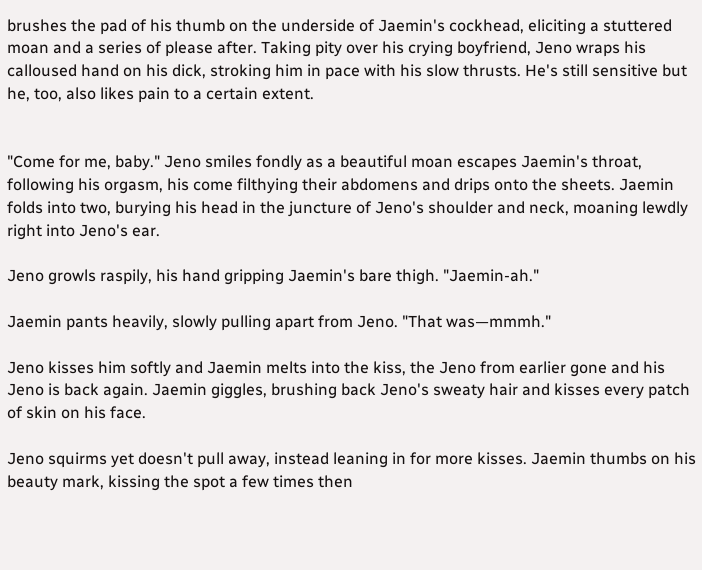brushes the pad of his thumb on the underside of Jaemin's cockhead, eliciting a stuttered moan and a series of please after. Taking pity over his crying boyfriend, Jeno wraps his calloused hand on his dick, stroking him in pace with his slow thrusts. He's still sensitive but he, too, also likes pain to a certain extent.


"Come for me, baby." Jeno smiles fondly as a beautiful moan escapes Jaemin's throat, following his orgasm, his come filthying their abdomens and drips onto the sheets. Jaemin folds into two, burying his head in the juncture of Jeno's shoulder and neck, moaning lewdly right into Jeno's ear.

Jeno growls raspily, his hand gripping Jaemin's bare thigh. "Jaemin-ah."

Jaemin pants heavily, slowly pulling apart from Jeno. "That was—mmmh."

Jeno kisses him softly and Jaemin melts into the kiss, the Jeno from earlier gone and his Jeno is back again. Jaemin giggles, brushing back Jeno's sweaty hair and kisses every patch of skin on his face.

Jeno squirms yet doesn't pull away, instead leaning in for more kisses. Jaemin thumbs on his beauty mark, kissing the spot a few times then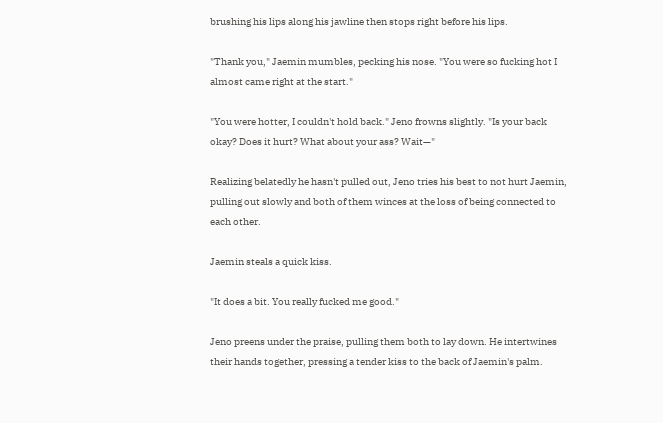brushing his lips along his jawline then stops right before his lips.

"Thank you," Jaemin mumbles, pecking his nose. "You were so fucking hot I almost came right at the start."

"You were hotter, I couldn't hold back." Jeno frowns slightly. "Is your back okay? Does it hurt? What about your ass? Wait—"

Realizing belatedly he hasn't pulled out, Jeno tries his best to not hurt Jaemin, pulling out slowly and both of them winces at the loss of being connected to each other.

Jaemin steals a quick kiss.

"It does a bit. You really fucked me good."

Jeno preens under the praise, pulling them both to lay down. He intertwines their hands together, pressing a tender kiss to the back of Jaemin's palm.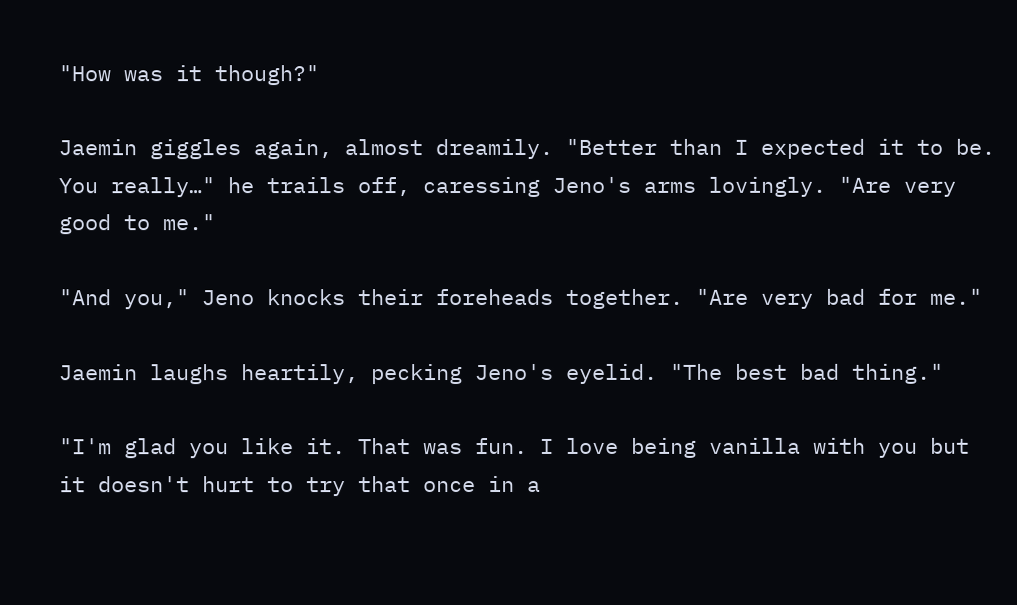"How was it though?"

Jaemin giggles again, almost dreamily. "Better than I expected it to be. You really…" he trails off, caressing Jeno's arms lovingly. "Are very good to me."

"And you," Jeno knocks their foreheads together. "Are very bad for me."

Jaemin laughs heartily, pecking Jeno's eyelid. "The best bad thing."

"I'm glad you like it. That was fun. I love being vanilla with you but it doesn't hurt to try that once in a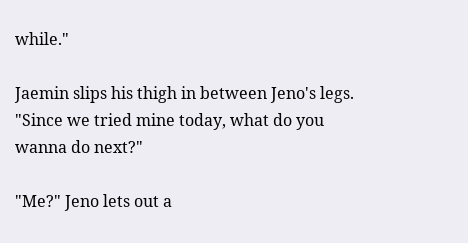while."

Jaemin slips his thigh in between Jeno's legs. "Since we tried mine today, what do you wanna do next?"

"Me?" Jeno lets out a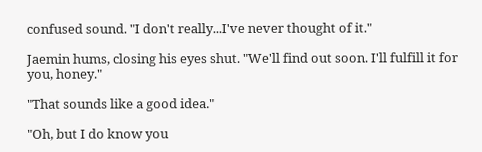confused sound. "I don't really...I've never thought of it."

Jaemin hums, closing his eyes shut. "We'll find out soon. I'll fulfill it for you, honey."

"That sounds like a good idea."

"Oh, but I do know you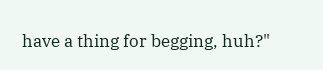have a thing for begging, huh?"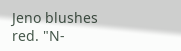Jeno blushes red. "N-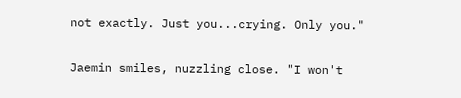not exactly. Just you...crying. Only you."

Jaemin smiles, nuzzling close. "I won't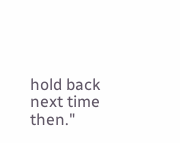hold back next time then."